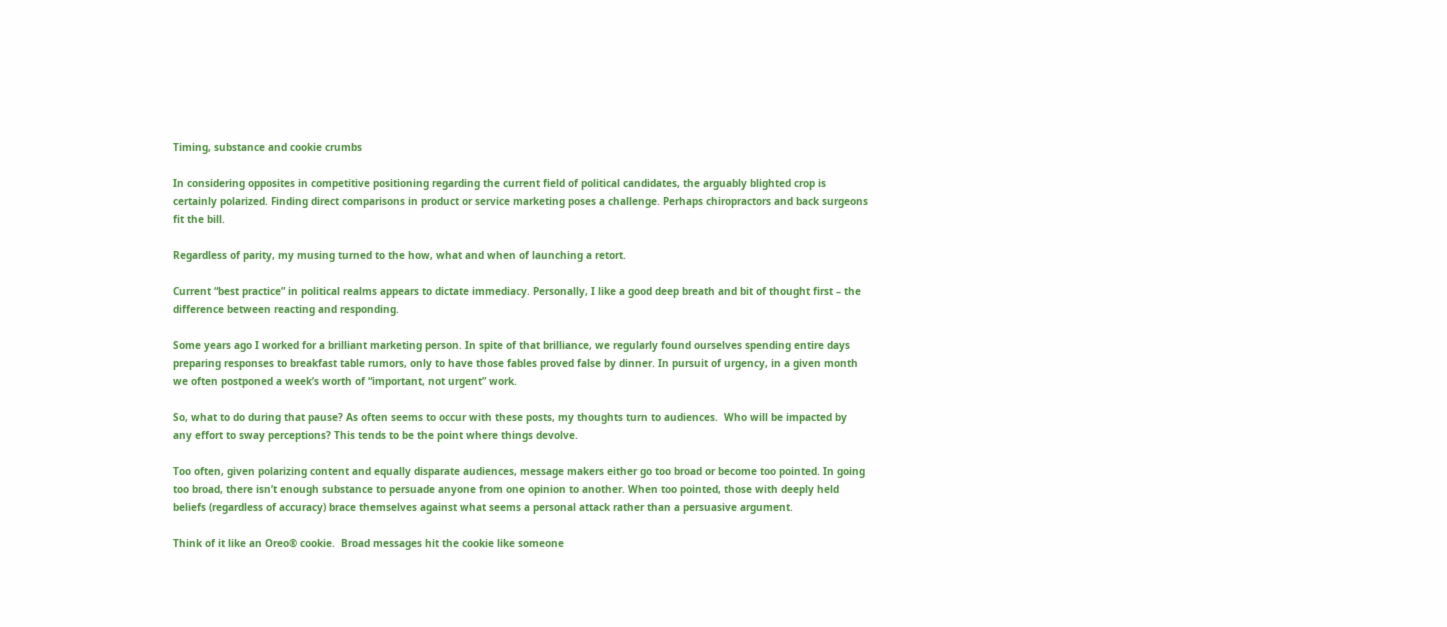Timing, substance and cookie crumbs

In considering opposites in competitive positioning regarding the current field of political candidates, the arguably blighted crop is certainly polarized. Finding direct comparisons in product or service marketing poses a challenge. Perhaps chiropractors and back surgeons fit the bill.

Regardless of parity, my musing turned to the how, what and when of launching a retort.

Current “best practice” in political realms appears to dictate immediacy. Personally, I like a good deep breath and bit of thought first – the difference between reacting and responding.

Some years ago I worked for a brilliant marketing person. In spite of that brilliance, we regularly found ourselves spending entire days preparing responses to breakfast table rumors, only to have those fables proved false by dinner. In pursuit of urgency, in a given month we often postponed a week’s worth of “important, not urgent” work.

So, what to do during that pause? As often seems to occur with these posts, my thoughts turn to audiences.  Who will be impacted by any effort to sway perceptions? This tends to be the point where things devolve.

Too often, given polarizing content and equally disparate audiences, message makers either go too broad or become too pointed. In going too broad, there isn’t enough substance to persuade anyone from one opinion to another. When too pointed, those with deeply held beliefs (regardless of accuracy) brace themselves against what seems a personal attack rather than a persuasive argument.

Think of it like an Oreo® cookie.  Broad messages hit the cookie like someone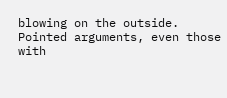blowing on the outside. Pointed arguments, even those with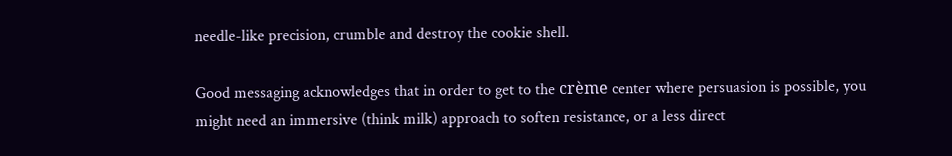needle-like precision, crumble and destroy the cookie shell.

Good messaging acknowledges that in order to get to the crème center where persuasion is possible, you might need an immersive (think milk) approach to soften resistance, or a less direct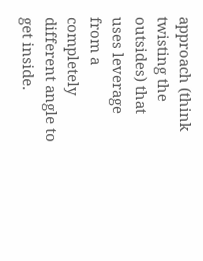approach (think twisting the outsides) that uses leverage from a completely different angle to get inside.